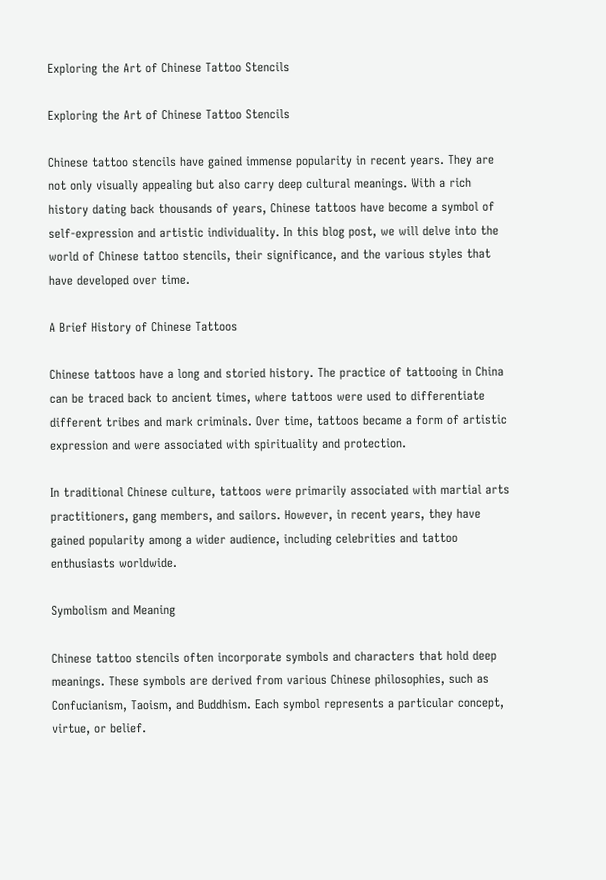Exploring the Art of Chinese Tattoo Stencils

Exploring the Art of Chinese Tattoo Stencils

Chinese tattoo stencils have gained immense popularity in recent years. They are not only visually appealing but also carry deep cultural meanings. With a rich history dating back thousands of years, Chinese tattoos have become a symbol of self-expression and artistic individuality. In this blog post, we will delve into the world of Chinese tattoo stencils, their significance, and the various styles that have developed over time.

A Brief History of Chinese Tattoos

Chinese tattoos have a long and storied history. The practice of tattooing in China can be traced back to ancient times, where tattoos were used to differentiate different tribes and mark criminals. Over time, tattoos became a form of artistic expression and were associated with spirituality and protection.

In traditional Chinese culture, tattoos were primarily associated with martial arts practitioners, gang members, and sailors. However, in recent years, they have gained popularity among a wider audience, including celebrities and tattoo enthusiasts worldwide.

Symbolism and Meaning

Chinese tattoo stencils often incorporate symbols and characters that hold deep meanings. These symbols are derived from various Chinese philosophies, such as Confucianism, Taoism, and Buddhism. Each symbol represents a particular concept, virtue, or belief.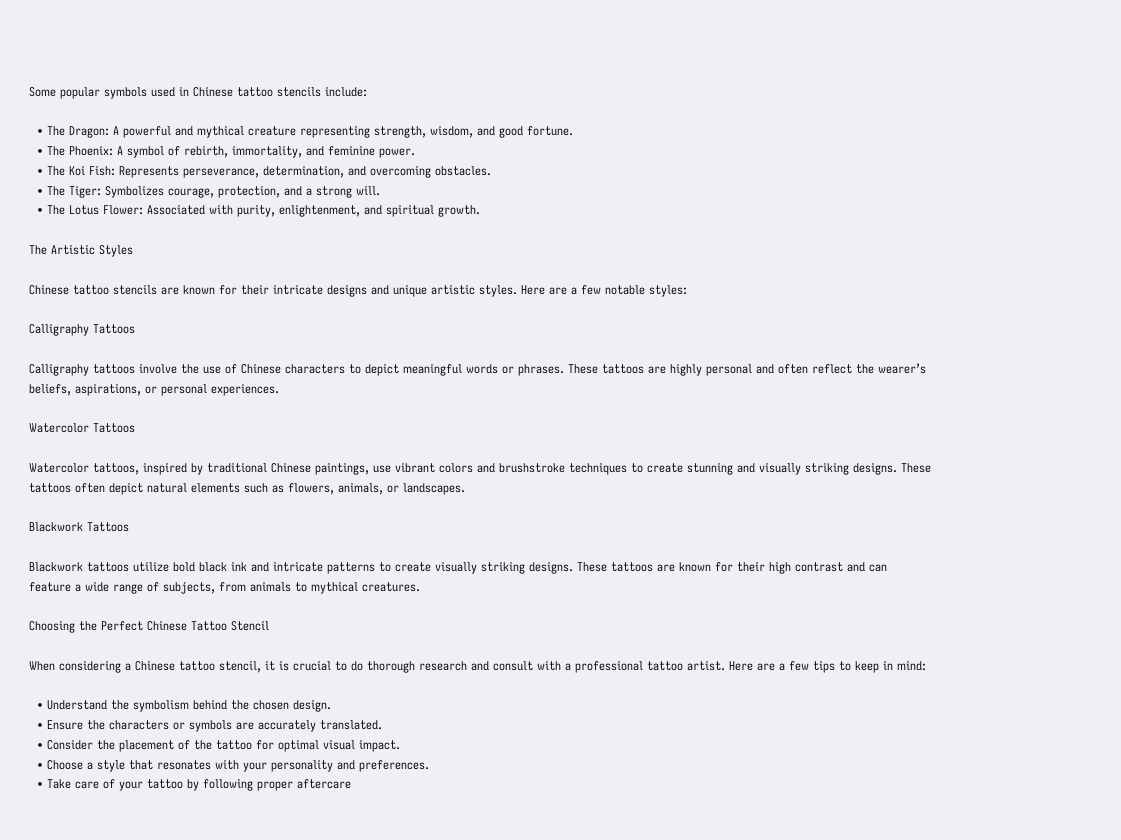Some popular symbols used in Chinese tattoo stencils include:

  • The Dragon: A powerful and mythical creature representing strength, wisdom, and good fortune.
  • The Phoenix: A symbol of rebirth, immortality, and feminine power.
  • The Koi Fish: Represents perseverance, determination, and overcoming obstacles.
  • The Tiger: Symbolizes courage, protection, and a strong will.
  • The Lotus Flower: Associated with purity, enlightenment, and spiritual growth.

The Artistic Styles

Chinese tattoo stencils are known for their intricate designs and unique artistic styles. Here are a few notable styles:

Calligraphy Tattoos

Calligraphy tattoos involve the use of Chinese characters to depict meaningful words or phrases. These tattoos are highly personal and often reflect the wearer’s beliefs, aspirations, or personal experiences.

Watercolor Tattoos

Watercolor tattoos, inspired by traditional Chinese paintings, use vibrant colors and brushstroke techniques to create stunning and visually striking designs. These tattoos often depict natural elements such as flowers, animals, or landscapes.

Blackwork Tattoos

Blackwork tattoos utilize bold black ink and intricate patterns to create visually striking designs. These tattoos are known for their high contrast and can feature a wide range of subjects, from animals to mythical creatures.

Choosing the Perfect Chinese Tattoo Stencil

When considering a Chinese tattoo stencil, it is crucial to do thorough research and consult with a professional tattoo artist. Here are a few tips to keep in mind:

  • Understand the symbolism behind the chosen design.
  • Ensure the characters or symbols are accurately translated.
  • Consider the placement of the tattoo for optimal visual impact.
  • Choose a style that resonates with your personality and preferences.
  • Take care of your tattoo by following proper aftercare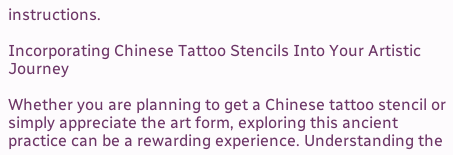instructions.

Incorporating Chinese Tattoo Stencils Into Your Artistic Journey

Whether you are planning to get a Chinese tattoo stencil or simply appreciate the art form, exploring this ancient practice can be a rewarding experience. Understanding the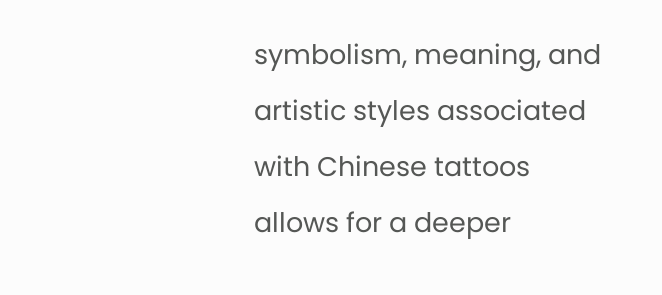symbolism, meaning, and artistic styles associated with Chinese tattoos allows for a deeper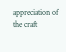appreciation of the craft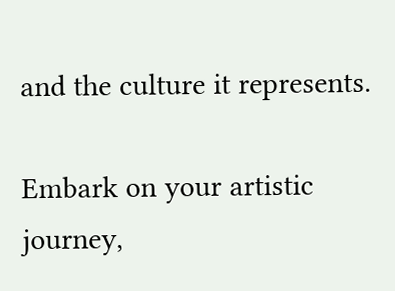and the culture it represents.

Embark on your artistic journey,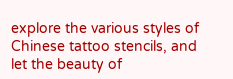explore the various styles of Chinese tattoo stencils, and let the beauty of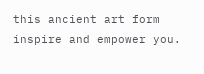this ancient art form inspire and empower you.